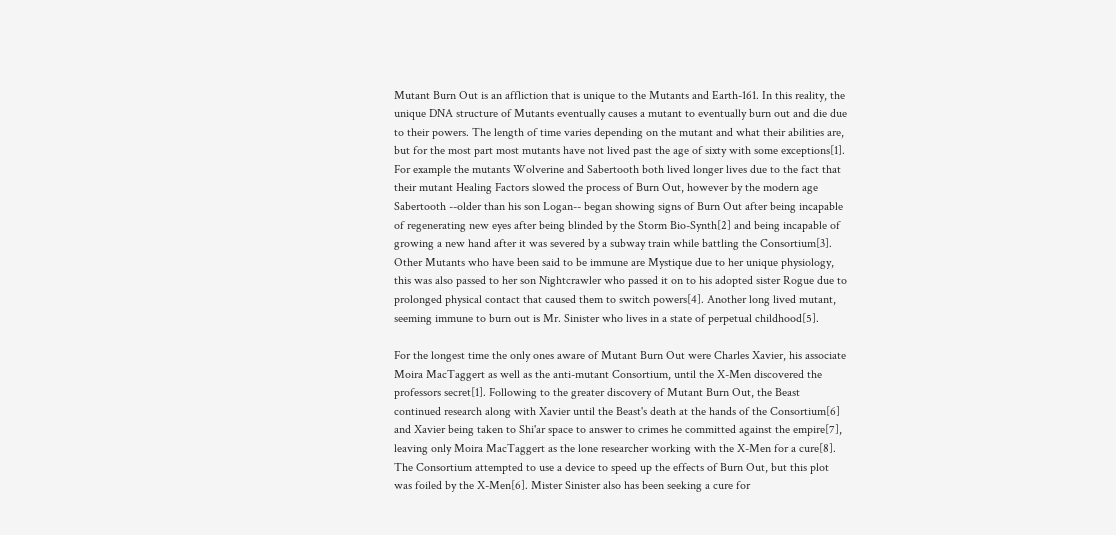Mutant Burn Out is an affliction that is unique to the Mutants and Earth-161. In this reality, the unique DNA structure of Mutants eventually causes a mutant to eventually burn out and die due to their powers. The length of time varies depending on the mutant and what their abilities are, but for the most part most mutants have not lived past the age of sixty with some exceptions[1]. For example the mutants Wolverine and Sabertooth both lived longer lives due to the fact that their mutant Healing Factors slowed the process of Burn Out, however by the modern age Sabertooth --older than his son Logan-- began showing signs of Burn Out after being incapable of regenerating new eyes after being blinded by the Storm Bio-Synth[2] and being incapable of growing a new hand after it was severed by a subway train while battling the Consortium[3]. Other Mutants who have been said to be immune are Mystique due to her unique physiology, this was also passed to her son Nightcrawler who passed it on to his adopted sister Rogue due to prolonged physical contact that caused them to switch powers[4]. Another long lived mutant, seeming immune to burn out is Mr. Sinister who lives in a state of perpetual childhood[5].

For the longest time the only ones aware of Mutant Burn Out were Charles Xavier, his associate Moira MacTaggert as well as the anti-mutant Consortium, until the X-Men discovered the professors secret[1]. Following to the greater discovery of Mutant Burn Out, the Beast continued research along with Xavier until the Beast's death at the hands of the Consortium[6] and Xavier being taken to Shi'ar space to answer to crimes he committed against the empire[7], leaving only Moira MacTaggert as the lone researcher working with the X-Men for a cure[8]. The Consortium attempted to use a device to speed up the effects of Burn Out, but this plot was foiled by the X-Men[6]. Mister Sinister also has been seeking a cure for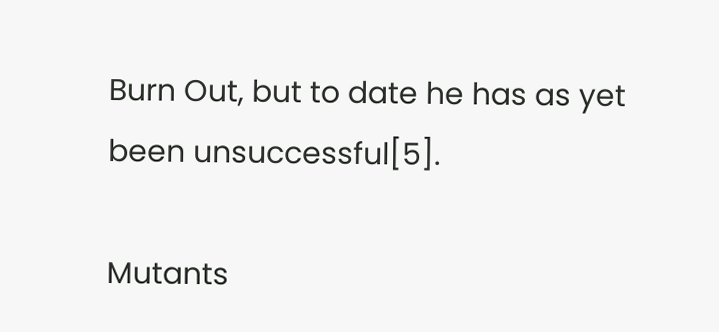Burn Out, but to date he has as yet been unsuccessful[5].

Mutants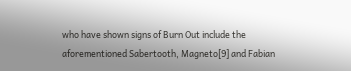who have shown signs of Burn Out include the aforementioned Sabertooth, Magneto[9] and Fabian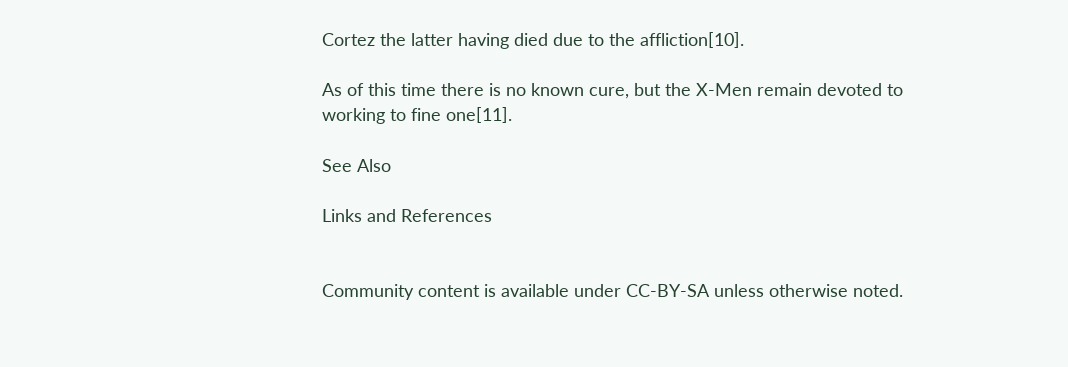Cortez the latter having died due to the affliction[10].

As of this time there is no known cure, but the X-Men remain devoted to working to fine one[11].

See Also

Links and References


Community content is available under CC-BY-SA unless otherwise noted.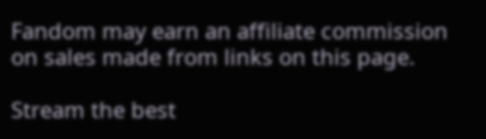Fandom may earn an affiliate commission on sales made from links on this page.

Stream the best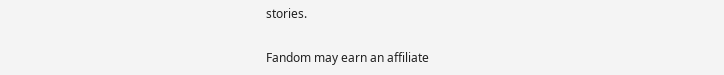stories.

Fandom may earn an affiliate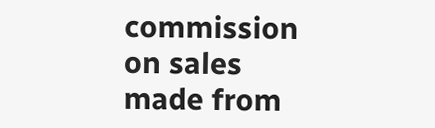commission on sales made from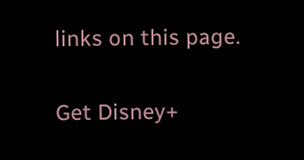links on this page.

Get Disney+